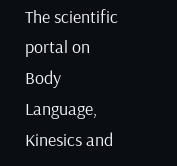The scientific portal on Body Language, Kinesics and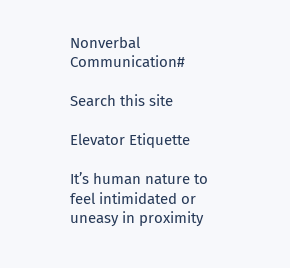Nonverbal Communication#

Search this site

Elevator Etiquette

It’s human nature to feel intimidated or uneasy in proximity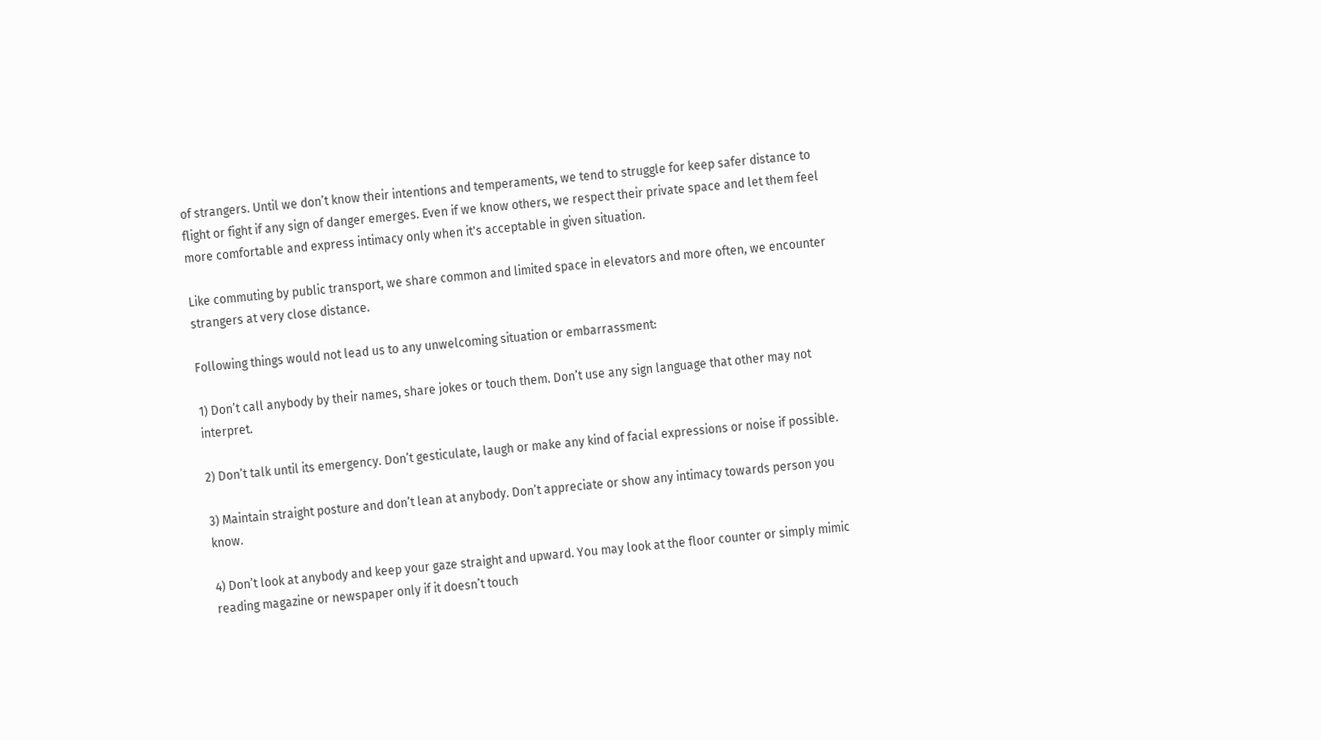of strangers. Until we don’t know their intentions and temperaments, we tend to struggle for keep safer distance to flight or fight if any sign of danger emerges. Even if we know others, we respect their private space and let them feel more comfortable and express intimacy only when it's acceptable in given situation.

Like commuting by public transport, we share common and limited space in elevators and more often, we encounter strangers at very close distance.

Following things would not lead us to any unwelcoming situation or embarrassment:

1) Don’t call anybody by their names, share jokes or touch them. Don’t use any sign language that other may not interpret.

2) Don’t talk until its emergency. Don’t gesticulate, laugh or make any kind of facial expressions or noise if possible.

3) Maintain straight posture and don’t lean at anybody. Don’t appreciate or show any intimacy towards person you know.

4) Don’t look at anybody and keep your gaze straight and upward. You may look at the floor counter or simply mimic reading magazine or newspaper only if it doesn’t touch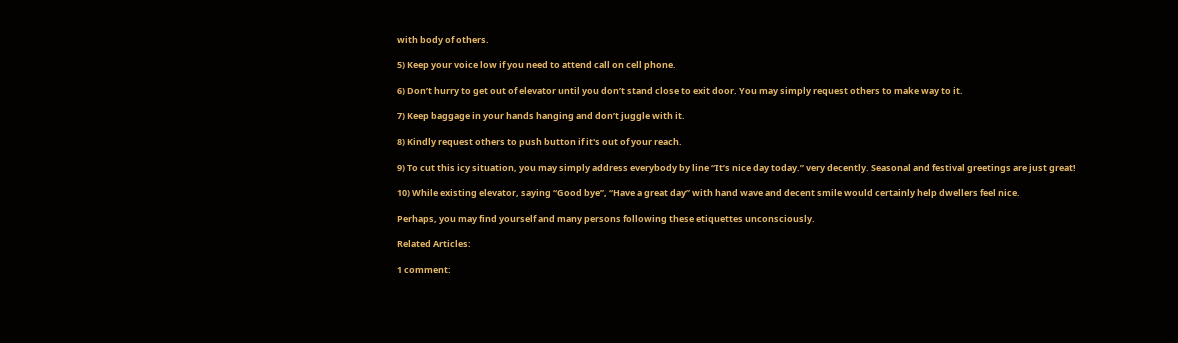with body of others.

5) Keep your voice low if you need to attend call on cell phone.

6) Don’t hurry to get out of elevator until you don’t stand close to exit door. You may simply request others to make way to it.

7) Keep baggage in your hands hanging and don’t juggle with it.

8) Kindly request others to push button if it's out of your reach.

9) To cut this icy situation, you may simply address everybody by line “It’s nice day today.” very decently. Seasonal and festival greetings are just great!

10) While existing elevator, saying “Good bye”, “Have a great day” with hand wave and decent smile would certainly help dwellers feel nice.

Perhaps, you may find yourself and many persons following these etiquettes unconsciously.

Related Articles:

1 comment: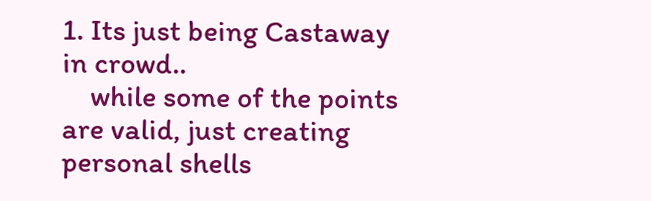1. Its just being Castaway in crowd..
    while some of the points are valid, just creating personal shells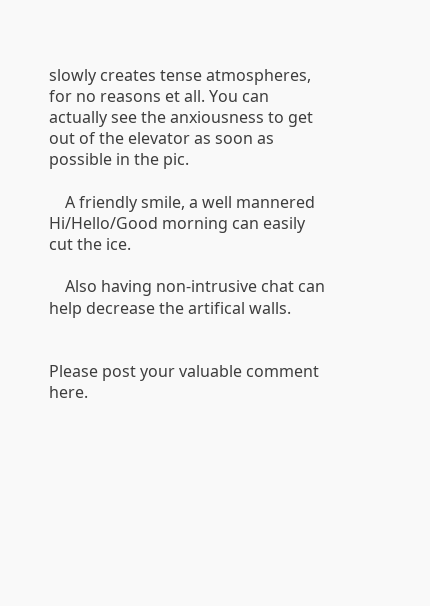slowly creates tense atmospheres, for no reasons et all. You can actually see the anxiousness to get out of the elevator as soon as possible in the pic.

    A friendly smile, a well mannered Hi/Hello/Good morning can easily cut the ice.

    Also having non-intrusive chat can help decrease the artifical walls.


Please post your valuable comment here.